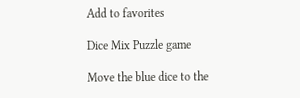Add to favorites

Dice Mix Puzzle game

Move the blue dice to the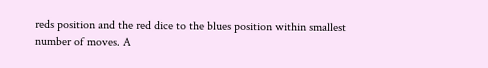reds position and the red dice to the blues position within smallest number of moves. A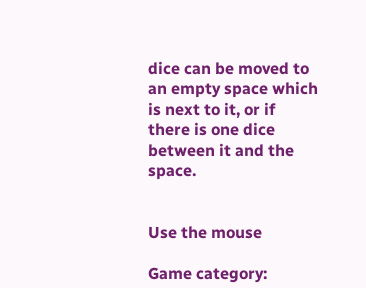dice can be moved to an empty space which is next to it, or if there is one dice between it and the space.


Use the mouse

Game category: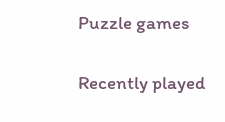Puzzle games

Recently played